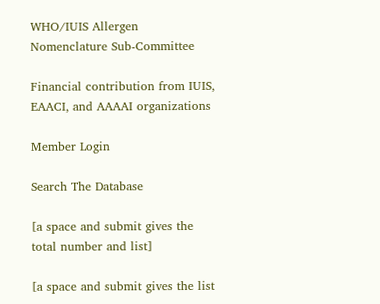WHO/IUIS Allergen Nomenclature Sub-Committee

Financial contribution from IUIS, EAACI, and AAAAI organizations

Member Login

Search The Database

[a space and submit gives the total number and list]

[a space and submit gives the list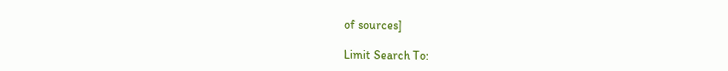of sources]

Limit Search To: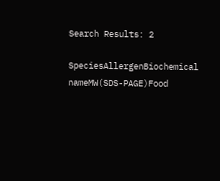Search Results: 2

SpeciesAllergenBiochemical nameMW(SDS-PAGE)Food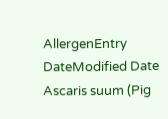AllergenEntry DateModified Date
Ascaris suum (Pig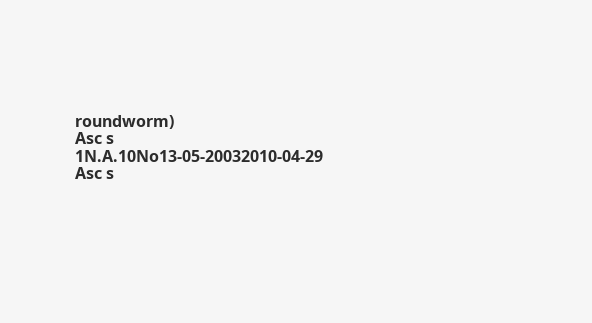roundworm)
Asc s 1N.A.10No13-05-20032010-04-29
Asc s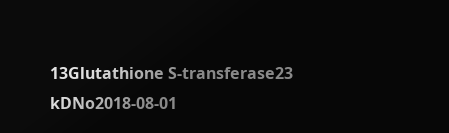13Glutathione S-transferase23 kDNo2018-08-01